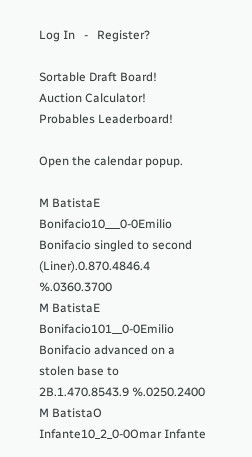Log In   -   Register?

Sortable Draft Board!            Auction Calculator!            Probables Leaderboard!

Open the calendar popup.

M BatistaE Bonifacio10___0-0Emilio Bonifacio singled to second (Liner).0.870.4846.4 %.0360.3700
M BatistaE Bonifacio101__0-0Emilio Bonifacio advanced on a stolen base to 2B.1.470.8543.9 %.0250.2400
M BatistaO Infante10_2_0-0Omar Infante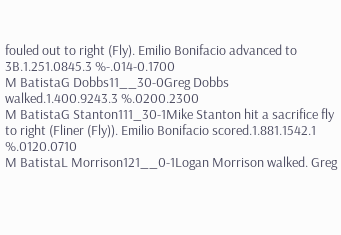fouled out to right (Fly). Emilio Bonifacio advanced to 3B.1.251.0845.3 %-.014-0.1700
M BatistaG Dobbs11__30-0Greg Dobbs walked.1.400.9243.3 %.0200.2300
M BatistaG Stanton111_30-1Mike Stanton hit a sacrifice fly to right (Fliner (Fly)). Emilio Bonifacio scored.1.881.1542.1 %.0120.0710
M BatistaL Morrison121__0-1Logan Morrison walked. Greg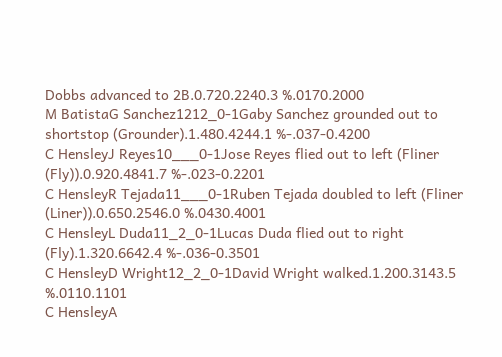Dobbs advanced to 2B.0.720.2240.3 %.0170.2000
M BatistaG Sanchez1212_0-1Gaby Sanchez grounded out to shortstop (Grounder).1.480.4244.1 %-.037-0.4200
C HensleyJ Reyes10___0-1Jose Reyes flied out to left (Fliner (Fly)).0.920.4841.7 %-.023-0.2201
C HensleyR Tejada11___0-1Ruben Tejada doubled to left (Fliner (Liner)).0.650.2546.0 %.0430.4001
C HensleyL Duda11_2_0-1Lucas Duda flied out to right (Fly).1.320.6642.4 %-.036-0.3501
C HensleyD Wright12_2_0-1David Wright walked.1.200.3143.5 %.0110.1101
C HensleyA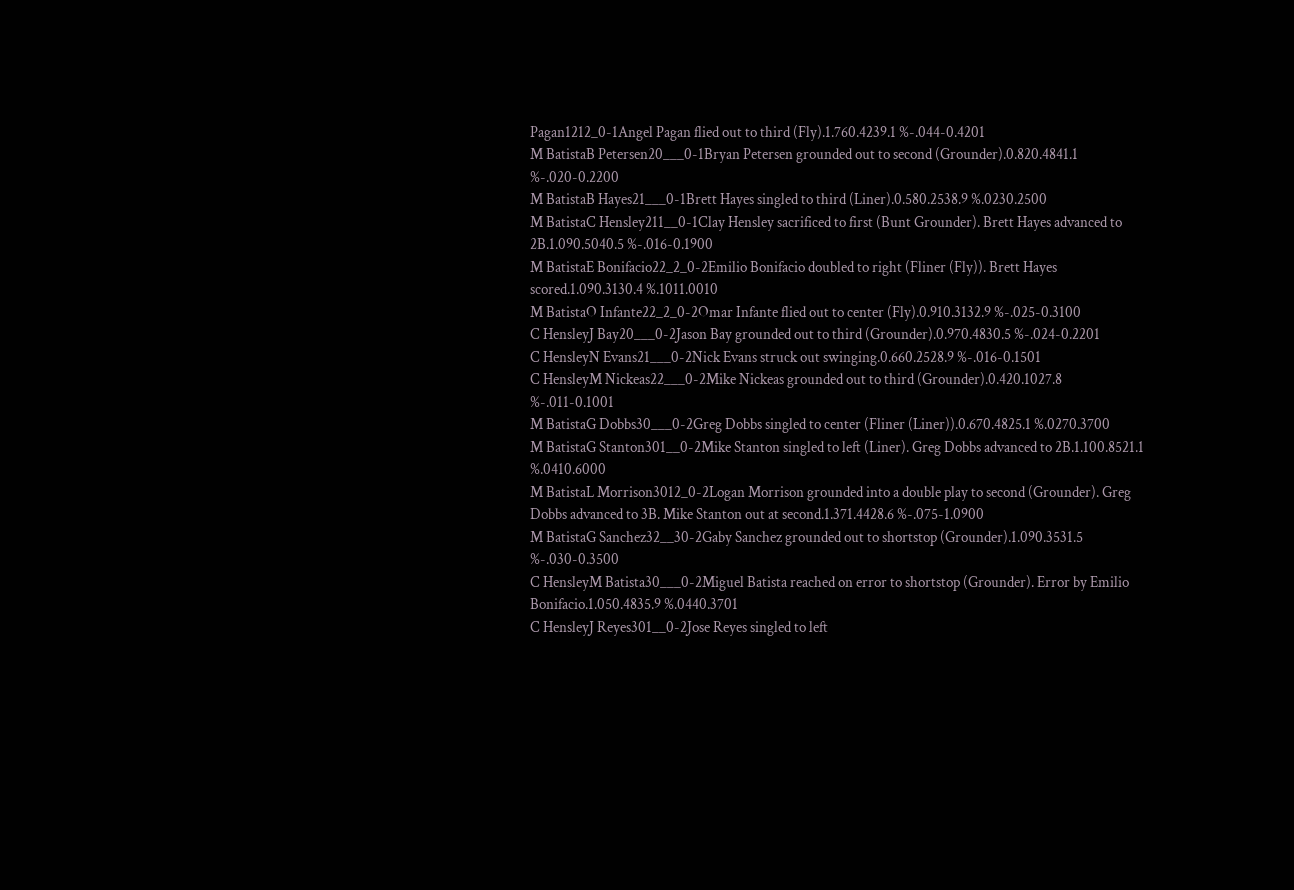Pagan1212_0-1Angel Pagan flied out to third (Fly).1.760.4239.1 %-.044-0.4201
M BatistaB Petersen20___0-1Bryan Petersen grounded out to second (Grounder).0.820.4841.1 %-.020-0.2200
M BatistaB Hayes21___0-1Brett Hayes singled to third (Liner).0.580.2538.9 %.0230.2500
M BatistaC Hensley211__0-1Clay Hensley sacrificed to first (Bunt Grounder). Brett Hayes advanced to 2B.1.090.5040.5 %-.016-0.1900
M BatistaE Bonifacio22_2_0-2Emilio Bonifacio doubled to right (Fliner (Fly)). Brett Hayes scored.1.090.3130.4 %.1011.0010
M BatistaO Infante22_2_0-2Omar Infante flied out to center (Fly).0.910.3132.9 %-.025-0.3100
C HensleyJ Bay20___0-2Jason Bay grounded out to third (Grounder).0.970.4830.5 %-.024-0.2201
C HensleyN Evans21___0-2Nick Evans struck out swinging.0.660.2528.9 %-.016-0.1501
C HensleyM Nickeas22___0-2Mike Nickeas grounded out to third (Grounder).0.420.1027.8 %-.011-0.1001
M BatistaG Dobbs30___0-2Greg Dobbs singled to center (Fliner (Liner)).0.670.4825.1 %.0270.3700
M BatistaG Stanton301__0-2Mike Stanton singled to left (Liner). Greg Dobbs advanced to 2B.1.100.8521.1 %.0410.6000
M BatistaL Morrison3012_0-2Logan Morrison grounded into a double play to second (Grounder). Greg Dobbs advanced to 3B. Mike Stanton out at second.1.371.4428.6 %-.075-1.0900
M BatistaG Sanchez32__30-2Gaby Sanchez grounded out to shortstop (Grounder).1.090.3531.5 %-.030-0.3500
C HensleyM Batista30___0-2Miguel Batista reached on error to shortstop (Grounder). Error by Emilio Bonifacio.1.050.4835.9 %.0440.3701
C HensleyJ Reyes301__0-2Jose Reyes singled to left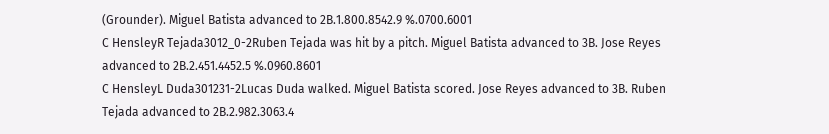(Grounder). Miguel Batista advanced to 2B.1.800.8542.9 %.0700.6001
C HensleyR Tejada3012_0-2Ruben Tejada was hit by a pitch. Miguel Batista advanced to 3B. Jose Reyes advanced to 2B.2.451.4452.5 %.0960.8601
C HensleyL Duda301231-2Lucas Duda walked. Miguel Batista scored. Jose Reyes advanced to 3B. Ruben Tejada advanced to 2B.2.982.3063.4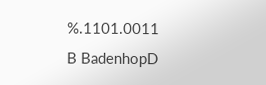%.1101.0011
B BadenhopD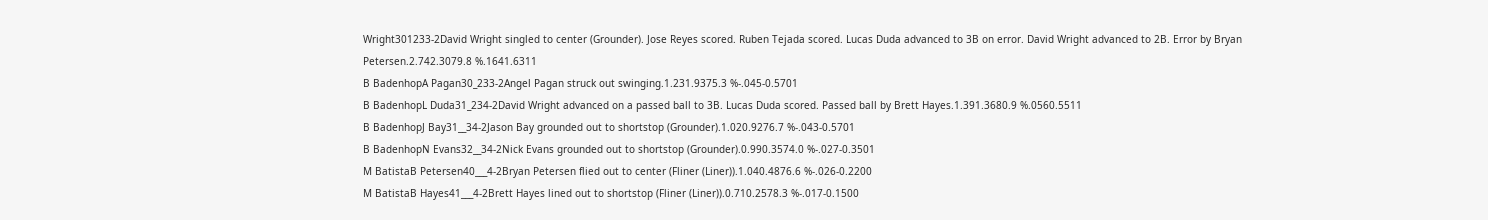Wright301233-2David Wright singled to center (Grounder). Jose Reyes scored. Ruben Tejada scored. Lucas Duda advanced to 3B on error. David Wright advanced to 2B. Error by Bryan Petersen.2.742.3079.8 %.1641.6311
B BadenhopA Pagan30_233-2Angel Pagan struck out swinging.1.231.9375.3 %-.045-0.5701
B BadenhopL Duda31_234-2David Wright advanced on a passed ball to 3B. Lucas Duda scored. Passed ball by Brett Hayes.1.391.3680.9 %.0560.5511
B BadenhopJ Bay31__34-2Jason Bay grounded out to shortstop (Grounder).1.020.9276.7 %-.043-0.5701
B BadenhopN Evans32__34-2Nick Evans grounded out to shortstop (Grounder).0.990.3574.0 %-.027-0.3501
M BatistaB Petersen40___4-2Bryan Petersen flied out to center (Fliner (Liner)).1.040.4876.6 %-.026-0.2200
M BatistaB Hayes41___4-2Brett Hayes lined out to shortstop (Fliner (Liner)).0.710.2578.3 %-.017-0.1500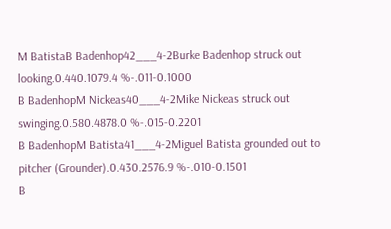M BatistaB Badenhop42___4-2Burke Badenhop struck out looking.0.440.1079.4 %-.011-0.1000
B BadenhopM Nickeas40___4-2Mike Nickeas struck out swinging.0.580.4878.0 %-.015-0.2201
B BadenhopM Batista41___4-2Miguel Batista grounded out to pitcher (Grounder).0.430.2576.9 %-.010-0.1501
B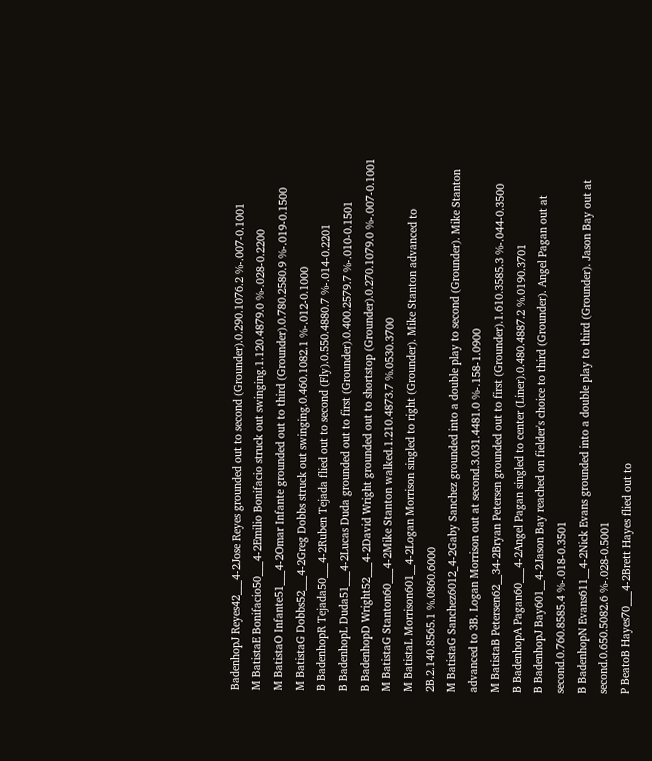BadenhopJ Reyes42___4-2Jose Reyes grounded out to second (Grounder).0.290.1076.2 %-.007-0.1001
M BatistaE Bonifacio50___4-2Emilio Bonifacio struck out swinging.1.120.4879.0 %-.028-0.2200
M BatistaO Infante51___4-2Omar Infante grounded out to third (Grounder).0.780.2580.9 %-.019-0.1500
M BatistaG Dobbs52___4-2Greg Dobbs struck out swinging.0.460.1082.1 %-.012-0.1000
B BadenhopR Tejada50___4-2Ruben Tejada flied out to second (Fly).0.550.4880.7 %-.014-0.2201
B BadenhopL Duda51___4-2Lucas Duda grounded out to first (Grounder).0.400.2579.7 %-.010-0.1501
B BadenhopD Wright52___4-2David Wright grounded out to shortstop (Grounder).0.270.1079.0 %-.007-0.1001
M BatistaG Stanton60___4-2Mike Stanton walked.1.210.4873.7 %.0530.3700
M BatistaL Morrison601__4-2Logan Morrison singled to right (Grounder). Mike Stanton advanced to 2B.2.140.8565.1 %.0860.6000
M BatistaG Sanchez6012_4-2Gaby Sanchez grounded into a double play to second (Grounder). Mike Stanton advanced to 3B. Logan Morrison out at second.3.031.4481.0 %-.158-1.0900
M BatistaB Petersen62__34-2Bryan Petersen grounded out to first (Grounder).1.610.3585.3 %-.044-0.3500
B BadenhopA Pagan60___4-2Angel Pagan singled to center (Liner).0.480.4887.2 %.0190.3701
B BadenhopJ Bay601__4-2Jason Bay reached on fielder's choice to third (Grounder). Angel Pagan out at second.0.760.8585.4 %-.018-0.3501
B BadenhopN Evans611__4-2Nick Evans grounded into a double play to third (Grounder). Jason Bay out at second.0.650.5082.6 %-.028-0.5001
P BeatoB Hayes70___4-2Brett Hayes flied out to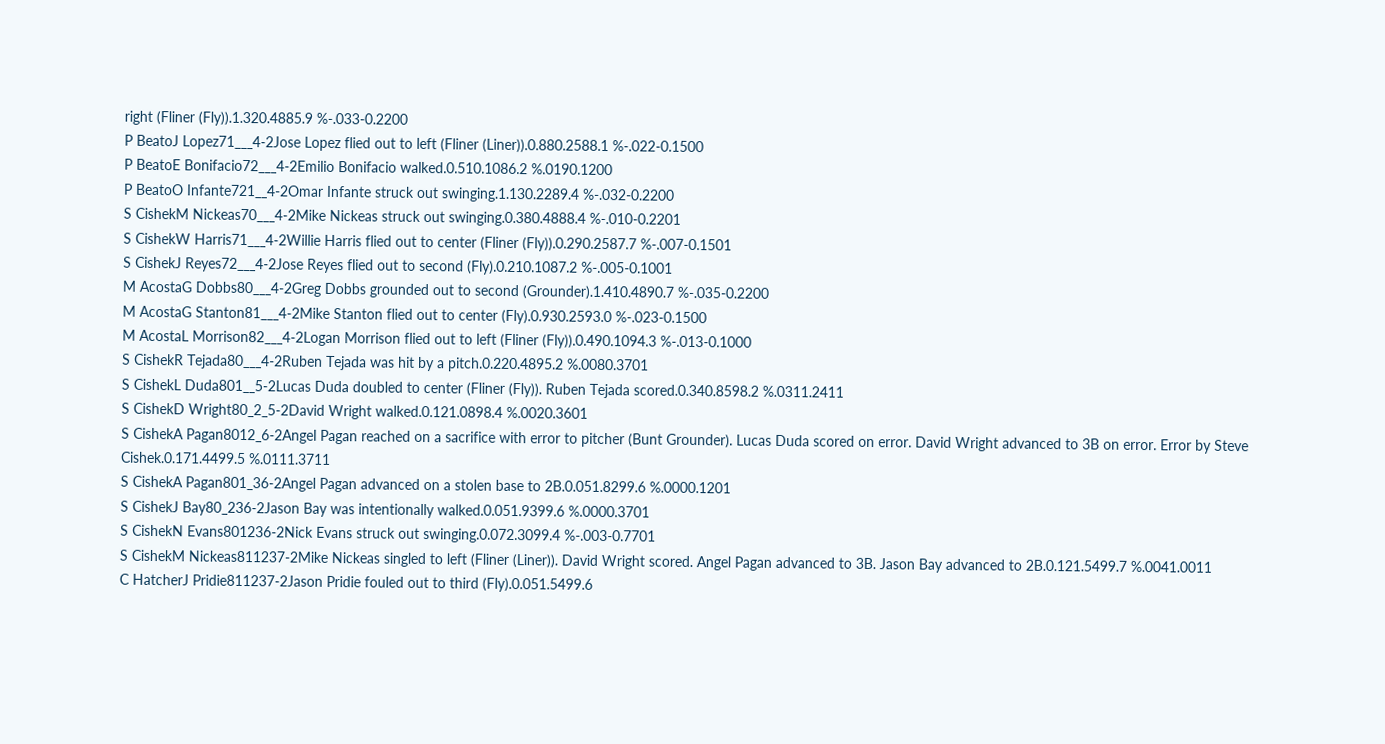right (Fliner (Fly)).1.320.4885.9 %-.033-0.2200
P BeatoJ Lopez71___4-2Jose Lopez flied out to left (Fliner (Liner)).0.880.2588.1 %-.022-0.1500
P BeatoE Bonifacio72___4-2Emilio Bonifacio walked.0.510.1086.2 %.0190.1200
P BeatoO Infante721__4-2Omar Infante struck out swinging.1.130.2289.4 %-.032-0.2200
S CishekM Nickeas70___4-2Mike Nickeas struck out swinging.0.380.4888.4 %-.010-0.2201
S CishekW Harris71___4-2Willie Harris flied out to center (Fliner (Fly)).0.290.2587.7 %-.007-0.1501
S CishekJ Reyes72___4-2Jose Reyes flied out to second (Fly).0.210.1087.2 %-.005-0.1001
M AcostaG Dobbs80___4-2Greg Dobbs grounded out to second (Grounder).1.410.4890.7 %-.035-0.2200
M AcostaG Stanton81___4-2Mike Stanton flied out to center (Fly).0.930.2593.0 %-.023-0.1500
M AcostaL Morrison82___4-2Logan Morrison flied out to left (Fliner (Fly)).0.490.1094.3 %-.013-0.1000
S CishekR Tejada80___4-2Ruben Tejada was hit by a pitch.0.220.4895.2 %.0080.3701
S CishekL Duda801__5-2Lucas Duda doubled to center (Fliner (Fly)). Ruben Tejada scored.0.340.8598.2 %.0311.2411
S CishekD Wright80_2_5-2David Wright walked.0.121.0898.4 %.0020.3601
S CishekA Pagan8012_6-2Angel Pagan reached on a sacrifice with error to pitcher (Bunt Grounder). Lucas Duda scored on error. David Wright advanced to 3B on error. Error by Steve Cishek.0.171.4499.5 %.0111.3711
S CishekA Pagan801_36-2Angel Pagan advanced on a stolen base to 2B.0.051.8299.6 %.0000.1201
S CishekJ Bay80_236-2Jason Bay was intentionally walked.0.051.9399.6 %.0000.3701
S CishekN Evans801236-2Nick Evans struck out swinging.0.072.3099.4 %-.003-0.7701
S CishekM Nickeas811237-2Mike Nickeas singled to left (Fliner (Liner)). David Wright scored. Angel Pagan advanced to 3B. Jason Bay advanced to 2B.0.121.5499.7 %.0041.0011
C HatcherJ Pridie811237-2Jason Pridie fouled out to third (Fly).0.051.5499.6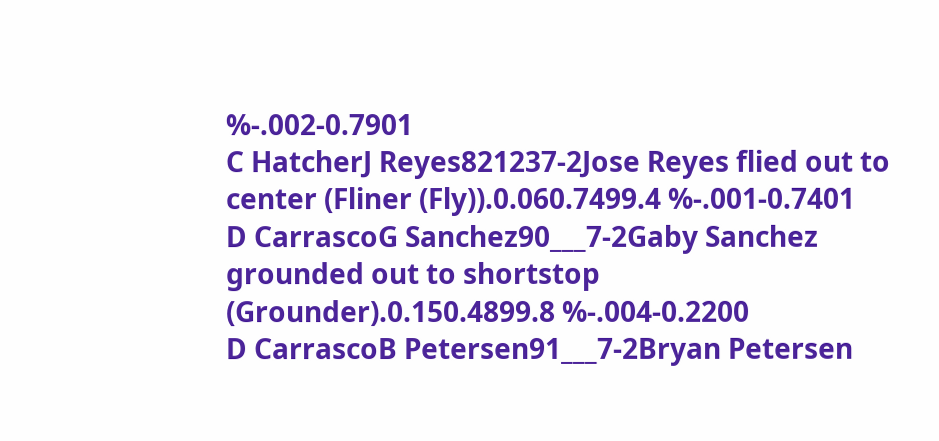%-.002-0.7901
C HatcherJ Reyes821237-2Jose Reyes flied out to center (Fliner (Fly)).0.060.7499.4 %-.001-0.7401
D CarrascoG Sanchez90___7-2Gaby Sanchez grounded out to shortstop (Grounder).0.150.4899.8 %-.004-0.2200
D CarrascoB Petersen91___7-2Bryan Petersen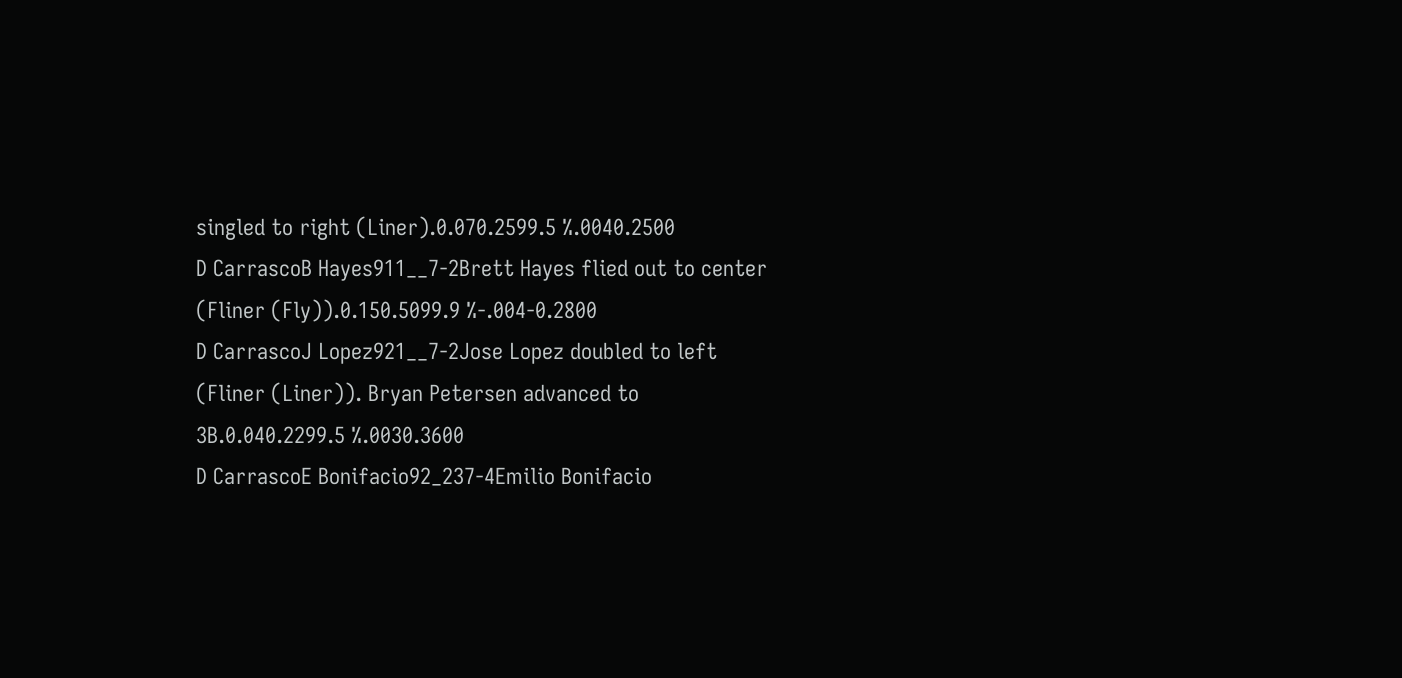singled to right (Liner).0.070.2599.5 %.0040.2500
D CarrascoB Hayes911__7-2Brett Hayes flied out to center (Fliner (Fly)).0.150.5099.9 %-.004-0.2800
D CarrascoJ Lopez921__7-2Jose Lopez doubled to left (Fliner (Liner)). Bryan Petersen advanced to 3B.0.040.2299.5 %.0030.3600
D CarrascoE Bonifacio92_237-4Emilio Bonifacio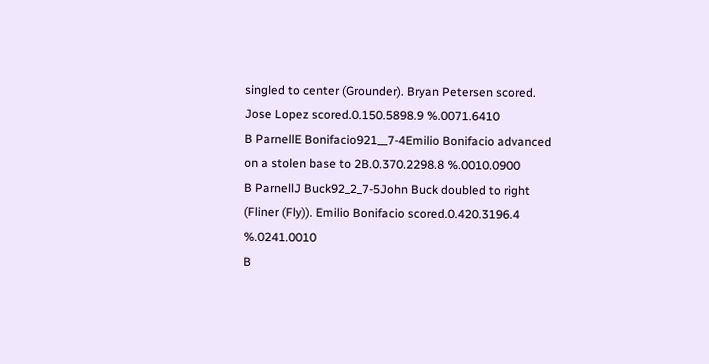singled to center (Grounder). Bryan Petersen scored. Jose Lopez scored.0.150.5898.9 %.0071.6410
B ParnellE Bonifacio921__7-4Emilio Bonifacio advanced on a stolen base to 2B.0.370.2298.8 %.0010.0900
B ParnellJ Buck92_2_7-5John Buck doubled to right (Fliner (Fly)). Emilio Bonifacio scored.0.420.3196.4 %.0241.0010
B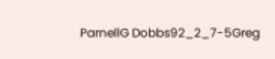ParnellG Dobbs92_2_7-5Greg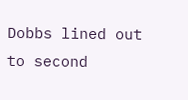Dobbs lined out to second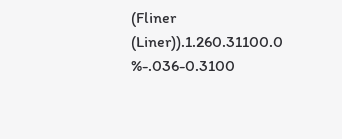(Fliner (Liner)).1.260.31100.0 %-.036-0.3100